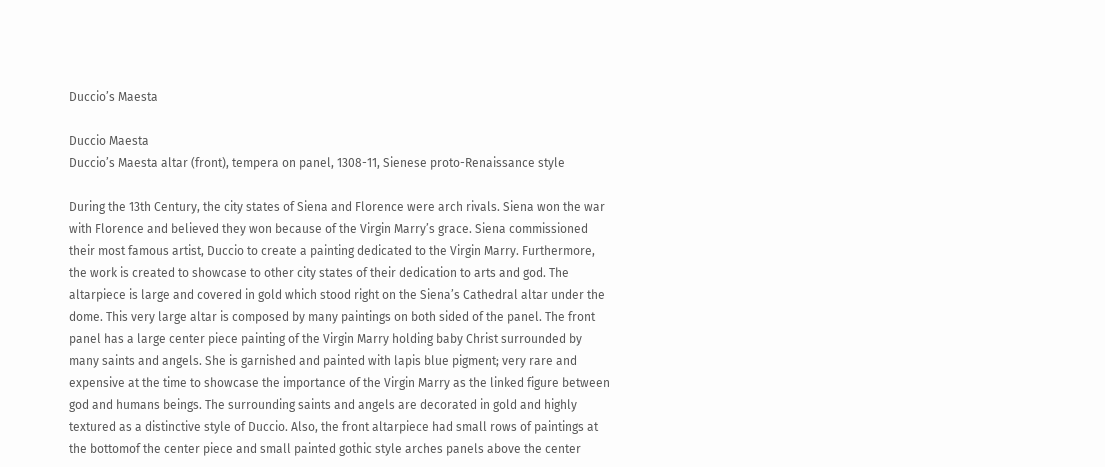Duccio’s Maesta

Duccio Maesta
Duccio’s Maesta altar (front), tempera on panel, 1308-11, Sienese proto-Renaissance style

During the 13th Century, the city states of Siena and Florence were arch rivals. Siena won the war with Florence and believed they won because of the Virgin Marry’s grace. Siena commissioned their most famous artist, Duccio to create a painting dedicated to the Virgin Marry. Furthermore, the work is created to showcase to other city states of their dedication to arts and god. The altarpiece is large and covered in gold which stood right on the Siena’s Cathedral altar under the dome. This very large altar is composed by many paintings on both sided of the panel. The front panel has a large center piece painting of the Virgin Marry holding baby Christ surrounded by many saints and angels. She is garnished and painted with lapis blue pigment; very rare and expensive at the time to showcase the importance of the Virgin Marry as the linked figure between god and humans beings. The surrounding saints and angels are decorated in gold and highly textured as a distinctive style of Duccio. Also, the front altarpiece had small rows of paintings at the bottomof the center piece and small painted gothic style arches panels above the center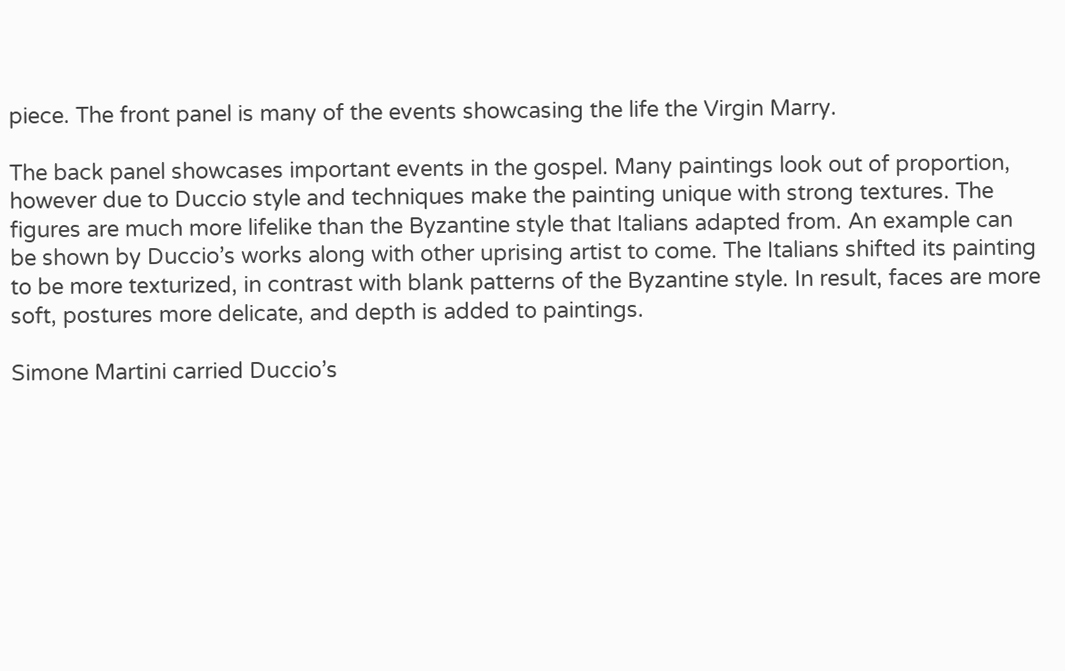piece. The front panel is many of the events showcasing the life the Virgin Marry.

The back panel showcases important events in the gospel. Many paintings look out of proportion, however due to Duccio style and techniques make the painting unique with strong textures. The figures are much more lifelike than the Byzantine style that Italians adapted from. An example can be shown by Duccio’s works along with other uprising artist to come. The Italians shifted its painting to be more texturized, in contrast with blank patterns of the Byzantine style. In result, faces are more soft, postures more delicate, and depth is added to paintings.

Simone Martini carried Duccio’s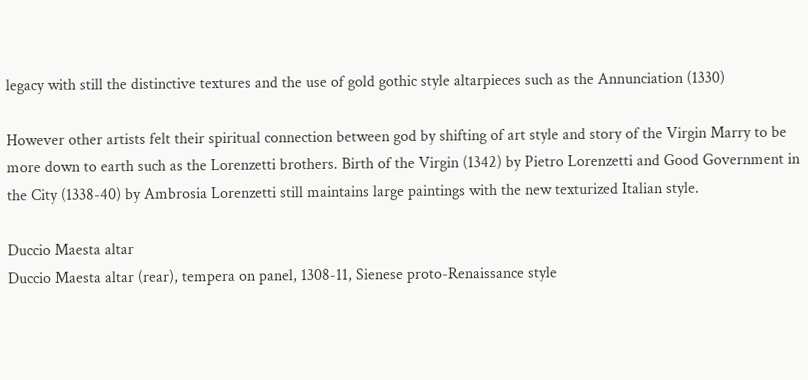legacy with still the distinctive textures and the use of gold gothic style altarpieces such as the Annunciation (1330)

However other artists felt their spiritual connection between god by shifting of art style and story of the Virgin Marry to be more down to earth such as the Lorenzetti brothers. Birth of the Virgin (1342) by Pietro Lorenzetti and Good Government in the City (1338-40) by Ambrosia Lorenzetti still maintains large paintings with the new texturized Italian style.

Duccio Maesta altar
Duccio Maesta altar (rear), tempera on panel, 1308-11, Sienese proto-Renaissance style